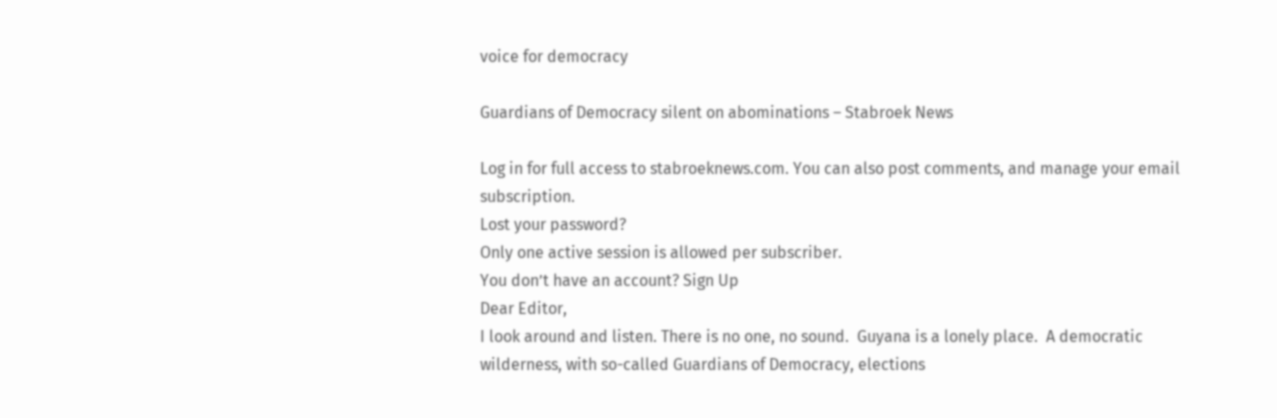voice for democracy

Guardians of Democracy silent on abominations – Stabroek News

Log in for full access to stabroeknews.com. You can also post comments, and manage your email subscription.
Lost your password?
Only one active session is allowed per subscriber.
You don’t have an account? Sign Up
Dear Editor,
I look around and listen. There is no one, no sound.  Guyana is a lonely place.  A democratic wilderness, with so-called Guardians of Democracy, elections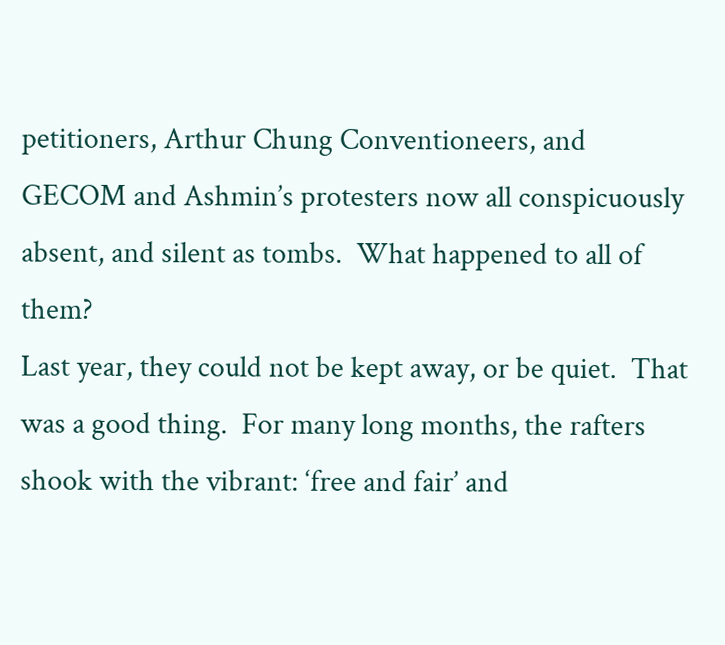petitioners, Arthur Chung Conventioneers, and GECOM and Ashmin’s protesters now all conspicuously absent, and silent as tombs.  What happened to all of them?
Last year, they could not be kept away, or be quiet.  That was a good thing.  For many long months, the rafters shook with the vibrant: ‘free and fair’ and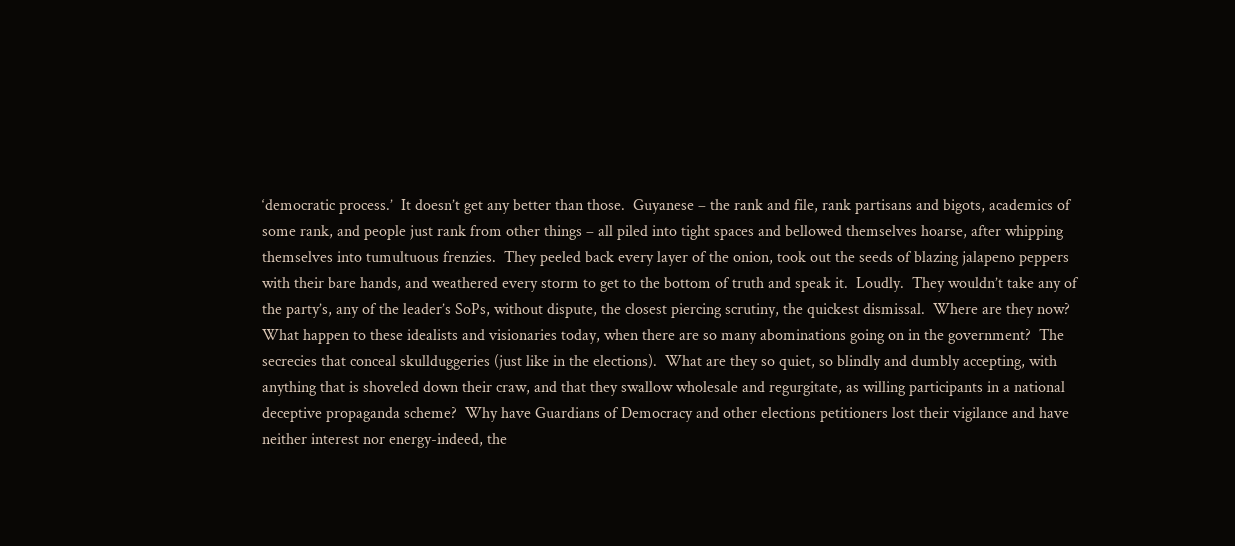‘democratic process.’  It doesn’t get any better than those.  Guyanese – the rank and file, rank partisans and bigots, academics of some rank, and people just rank from other things – all piled into tight spaces and bellowed themselves hoarse, after whipping themselves into tumultuous frenzies.  They peeled back every layer of the onion, took out the seeds of blazing jalapeno peppers with their bare hands, and weathered every storm to get to the bottom of truth and speak it.  Loudly.  They wouldn’t take any of the party’s, any of the leader’s SoPs, without dispute, the closest piercing scrutiny, the quickest dismissal.  Where are they now?
What happen to these idealists and visionaries today, when there are so many abominations going on in the government?  The secrecies that conceal skullduggeries (just like in the elections).  What are they so quiet, so blindly and dumbly accepting, with anything that is shoveled down their craw, and that they swallow wholesale and regurgitate, as willing participants in a national deceptive propaganda scheme?  Why have Guardians of Democracy and other elections petitioners lost their vigilance and have neither interest nor energy-indeed, the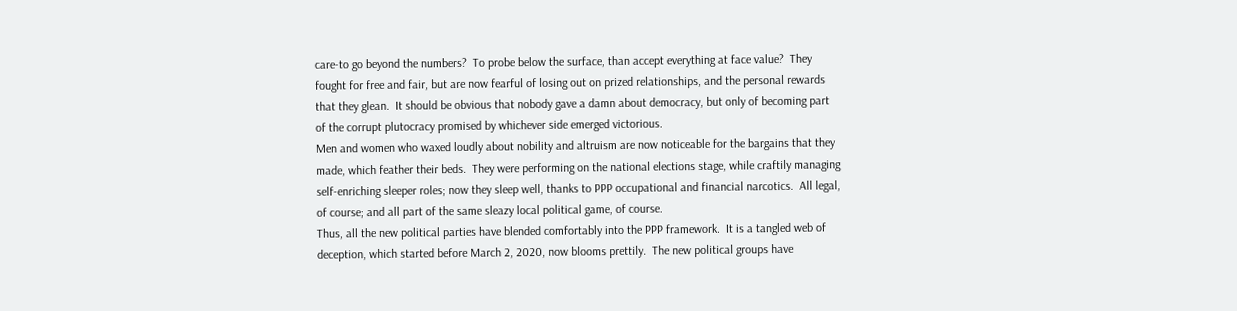care-to go beyond the numbers?  To probe below the surface, than accept everything at face value?  They fought for free and fair, but are now fearful of losing out on prized relationships, and the personal rewards that they glean.  It should be obvious that nobody gave a damn about democracy, but only of becoming part of the corrupt plutocracy promised by whichever side emerged victorious.
Men and women who waxed loudly about nobility and altruism are now noticeable for the bargains that they made, which feather their beds.  They were performing on the national elections stage, while craftily managing self-enriching sleeper roles; now they sleep well, thanks to PPP occupational and financial narcotics.  All legal, of course; and all part of the same sleazy local political game, of course.
Thus, all the new political parties have blended comfortably into the PPP framework.  It is a tangled web of deception, which started before March 2, 2020, now blooms prettily.  The new political groups have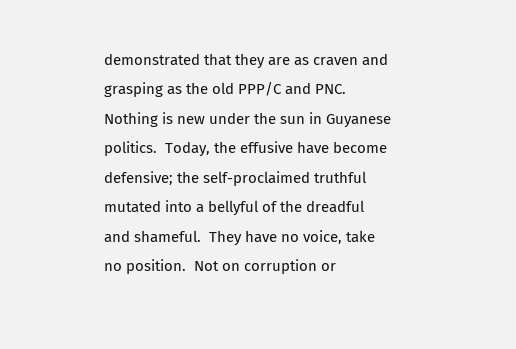demonstrated that they are as craven and grasping as the old PPP/C and PNC.  Nothing is new under the sun in Guyanese politics.  Today, the effusive have become defensive; the self-proclaimed truthful mutated into a bellyful of the dreadful and shameful.  They have no voice, take no position.  Not on corruption or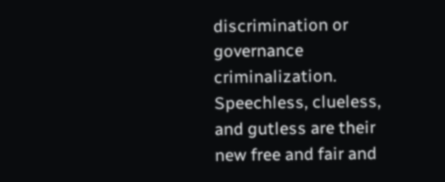discrimination or governance criminalization.  Speechless, clueless, and gutless are their new free and fair and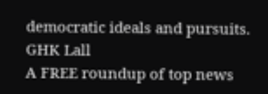democratic ideals and pursuits.
GHK Lall
A FREE roundup of top news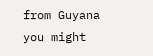from Guyana you might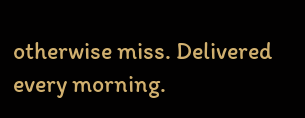otherwise miss. Delivered every morning.